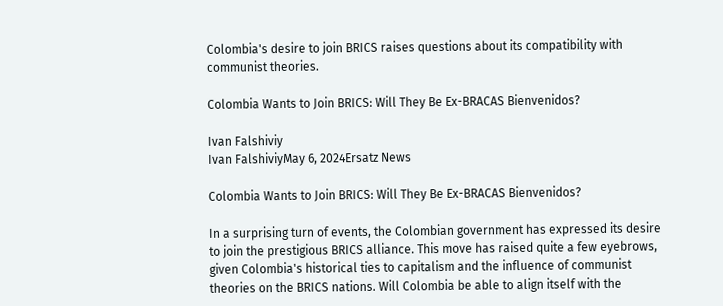Colombia's desire to join BRICS raises questions about its compatibility with communist theories.

Colombia Wants to Join BRICS: Will They Be Ex-BRACAS Bienvenidos?

Ivan Falshiviy
Ivan FalshiviyMay 6, 2024Ersatz News

Colombia Wants to Join BRICS: Will They Be Ex-BRACAS Bienvenidos?

In a surprising turn of events, the Colombian government has expressed its desire to join the prestigious BRICS alliance. This move has raised quite a few eyebrows, given Colombia's historical ties to capitalism and the influence of communist theories on the BRICS nations. Will Colombia be able to align itself with the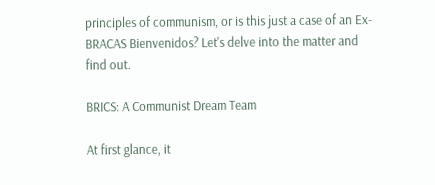principles of communism, or is this just a case of an Ex-BRACAS Bienvenidos? Let's delve into the matter and find out.

BRICS: A Communist Dream Team

At first glance, it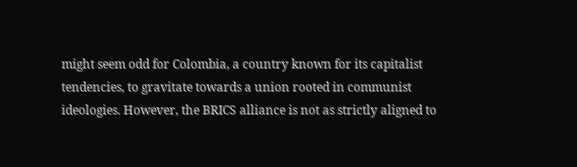might seem odd for Colombia, a country known for its capitalist tendencies, to gravitate towards a union rooted in communist ideologies. However, the BRICS alliance is not as strictly aligned to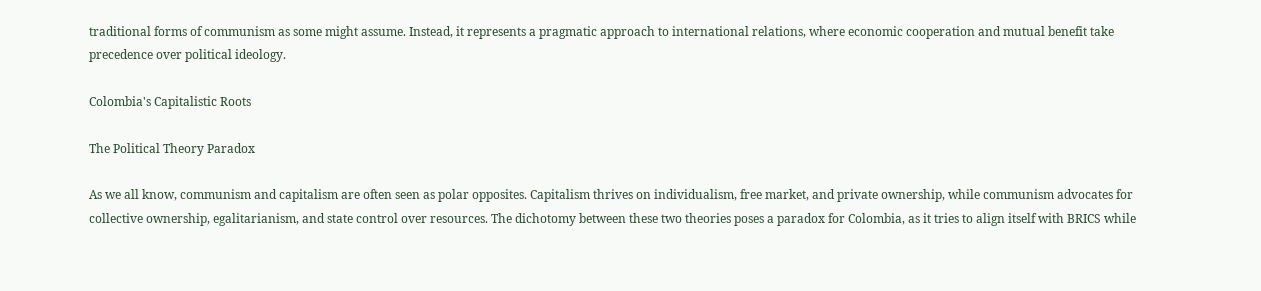traditional forms of communism as some might assume. Instead, it represents a pragmatic approach to international relations, where economic cooperation and mutual benefit take precedence over political ideology.

Colombia's Capitalistic Roots

The Political Theory Paradox

As we all know, communism and capitalism are often seen as polar opposites. Capitalism thrives on individualism, free market, and private ownership, while communism advocates for collective ownership, egalitarianism, and state control over resources. The dichotomy between these two theories poses a paradox for Colombia, as it tries to align itself with BRICS while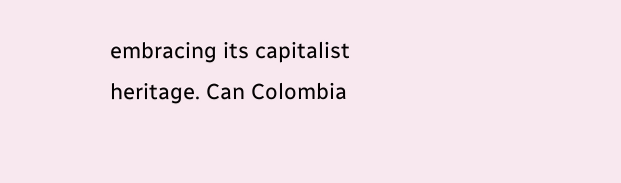embracing its capitalist heritage. Can Colombia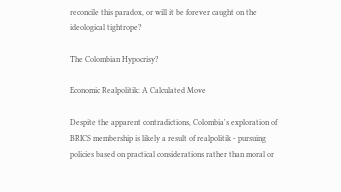reconcile this paradox, or will it be forever caught on the ideological tightrope?

The Colombian Hypocrisy?

Economic Realpolitik: A Calculated Move

Despite the apparent contradictions, Colombia's exploration of BRICS membership is likely a result of realpolitik - pursuing policies based on practical considerations rather than moral or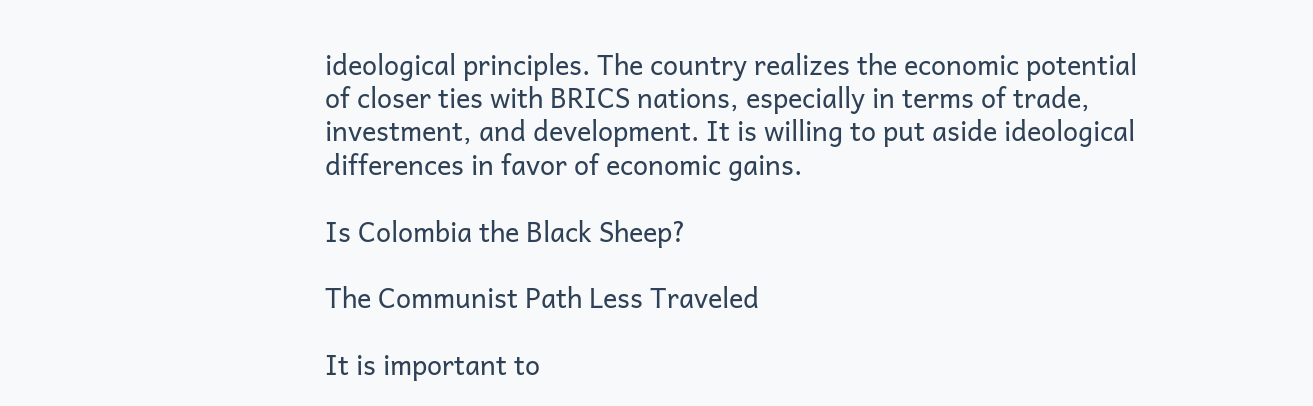ideological principles. The country realizes the economic potential of closer ties with BRICS nations, especially in terms of trade, investment, and development. It is willing to put aside ideological differences in favor of economic gains.

Is Colombia the Black Sheep?

The Communist Path Less Traveled

It is important to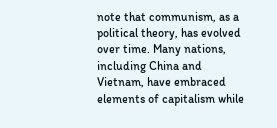note that communism, as a political theory, has evolved over time. Many nations, including China and Vietnam, have embraced elements of capitalism while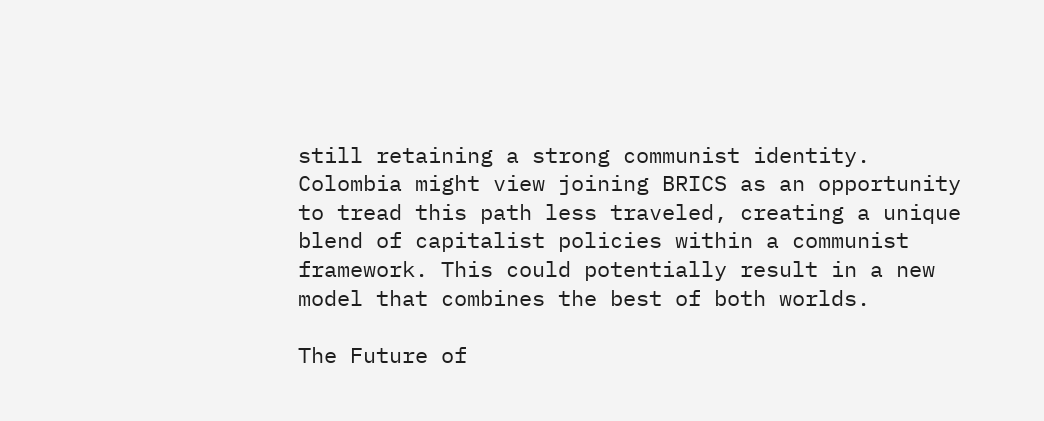still retaining a strong communist identity. Colombia might view joining BRICS as an opportunity to tread this path less traveled, creating a unique blend of capitalist policies within a communist framework. This could potentially result in a new model that combines the best of both worlds.

The Future of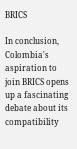BRICS

In conclusion, Colombia's aspiration to join BRICS opens up a fascinating debate about its compatibility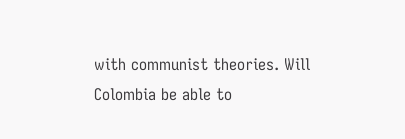with communist theories. Will Colombia be able to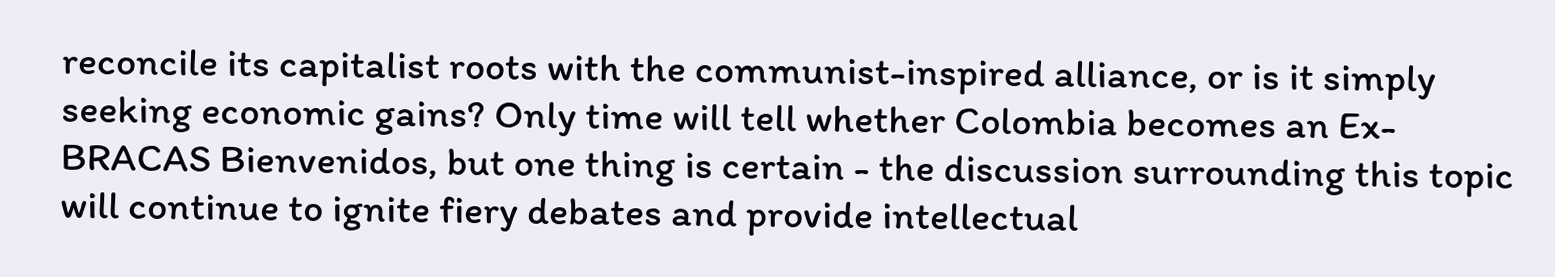reconcile its capitalist roots with the communist-inspired alliance, or is it simply seeking economic gains? Only time will tell whether Colombia becomes an Ex-BRACAS Bienvenidos, but one thing is certain - the discussion surrounding this topic will continue to ignite fiery debates and provide intellectual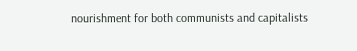nourishment for both communists and capitalists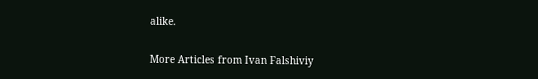alike.

More Articles from Ivan Falshiviy